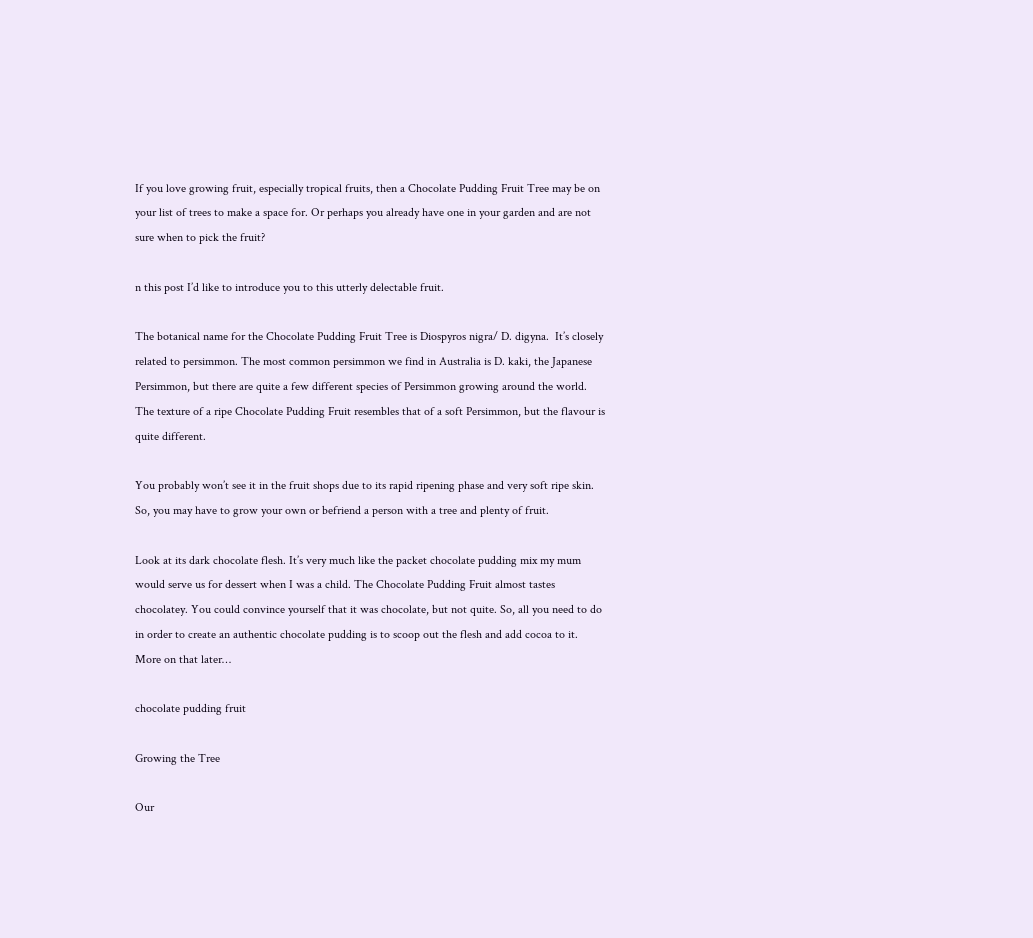If you love growing fruit, especially tropical fruits, then a Chocolate Pudding Fruit Tree may be on your list of trees to make a space for. Or perhaps you already have one in your garden and are not sure when to pick the fruit?

n this post I’d like to introduce you to this utterly delectable fruit.

The botanical name for the Chocolate Pudding Fruit Tree is Diospyros nigra/ D. digyna.  It’s closely related to persimmon. The most common persimmon we find in Australia is D. kaki, the Japanese Persimmon, but there are quite a few different species of Persimmon growing around the world. The texture of a ripe Chocolate Pudding Fruit resembles that of a soft Persimmon, but the flavour is quite different.

You probably won’t see it in the fruit shops due to its rapid ripening phase and very soft ripe skin. So, you may have to grow your own or befriend a person with a tree and plenty of fruit.

Look at its dark chocolate flesh. It’s very much like the packet chocolate pudding mix my mum would serve us for dessert when I was a child. The Chocolate Pudding Fruit almost tastes chocolatey. You could convince yourself that it was chocolate, but not quite. So, all you need to do in order to create an authentic chocolate pudding is to scoop out the flesh and add cocoa to it. More on that later…

chocolate pudding fruit

Growing the Tree

Our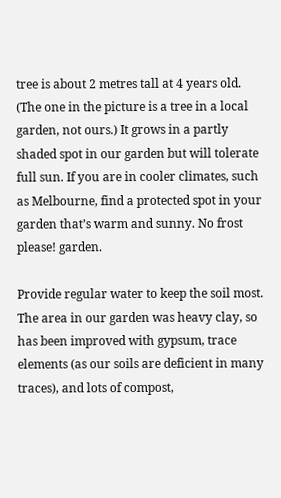tree is about 2 metres tall at 4 years old. (The one in the picture is a tree in a local garden, not ours.) It grows in a partly shaded spot in our garden but will tolerate full sun. If you are in cooler climates, such as Melbourne, find a protected spot in your garden that’s warm and sunny. No frost please! garden.

Provide regular water to keep the soil most. The area in our garden was heavy clay, so has been improved with gypsum, trace elements (as our soils are deficient in many traces), and lots of compost,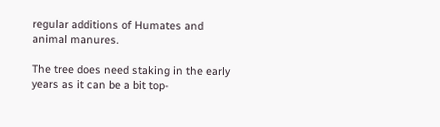regular additions of Humates and animal manures.

The tree does need staking in the early years as it can be a bit top-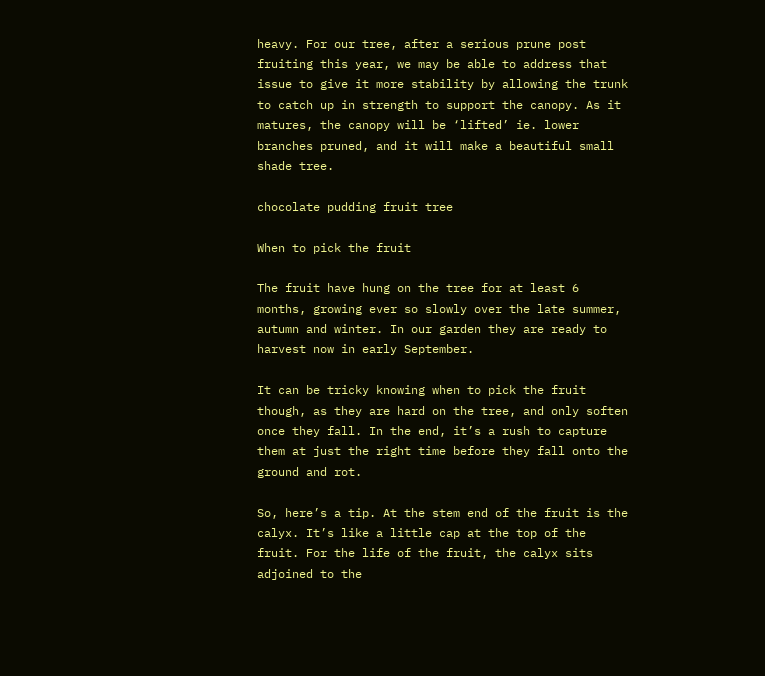heavy. For our tree, after a serious prune post fruiting this year, we may be able to address that issue to give it more stability by allowing the trunk to catch up in strength to support the canopy. As it matures, the canopy will be ‘lifted’ ie. lower branches pruned, and it will make a beautiful small shade tree.

chocolate pudding fruit tree

When to pick the fruit

The fruit have hung on the tree for at least 6 months, growing ever so slowly over the late summer, autumn and winter. In our garden they are ready to harvest now in early September.

It can be tricky knowing when to pick the fruit though, as they are hard on the tree, and only soften once they fall. In the end, it’s a rush to capture them at just the right time before they fall onto the ground and rot.

So, here’s a tip. At the stem end of the fruit is the calyx. It’s like a little cap at the top of the fruit. For the life of the fruit, the calyx sits adjoined to the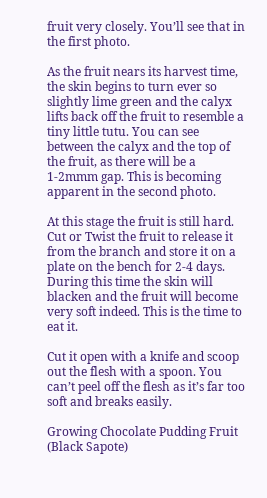fruit very closely. You’ll see that in the first photo.

As the fruit nears its harvest time, the skin begins to turn ever so slightly lime green and the calyx lifts back off the fruit to resemble a tiny little tutu. You can see between the calyx and the top of the fruit, as there will be a 1-2mmm gap. This is becoming apparent in the second photo.

At this stage the fruit is still hard. Cut or Twist the fruit to release it from the branch and store it on a plate on the bench for 2-4 days. During this time the skin will blacken and the fruit will become very soft indeed. This is the time to eat it.

Cut it open with a knife and scoop out the flesh with a spoon. You can’t peel off the flesh as it’s far too soft and breaks easily.

Growing Chocolate Pudding Fruit (Black Sapote)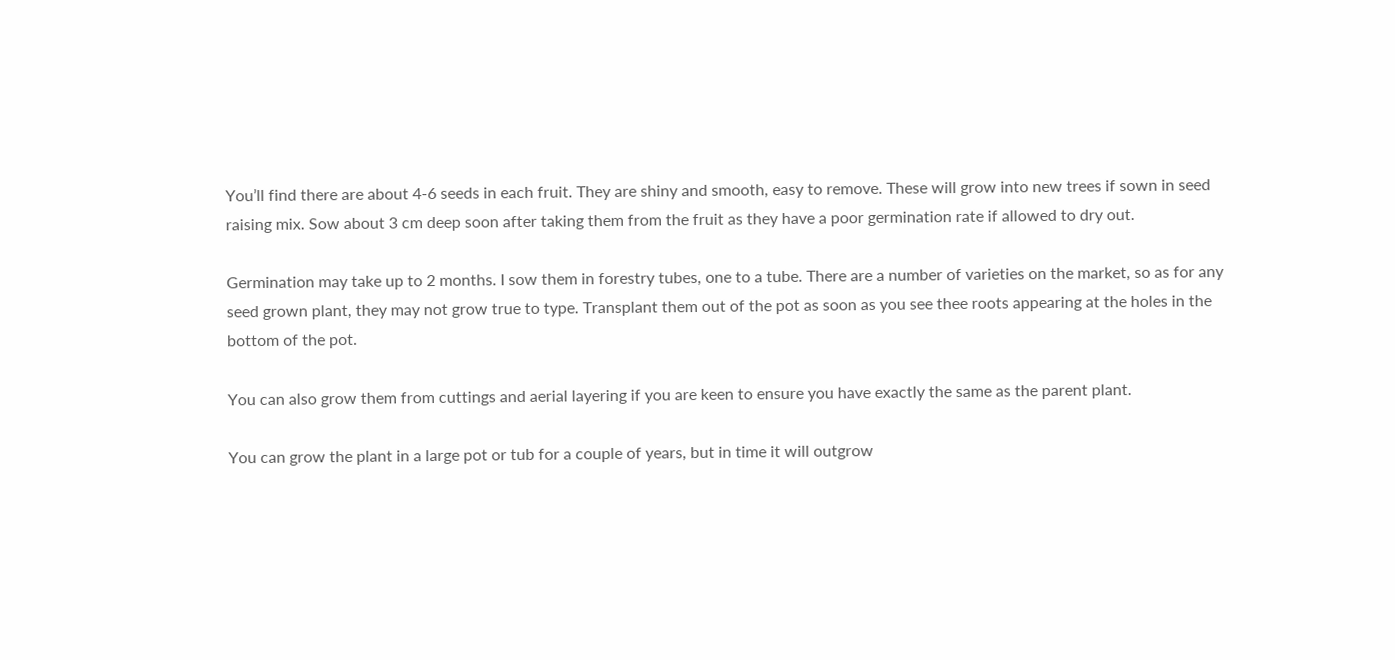You’ll find there are about 4-6 seeds in each fruit. They are shiny and smooth, easy to remove. These will grow into new trees if sown in seed raising mix. Sow about 3 cm deep soon after taking them from the fruit as they have a poor germination rate if allowed to dry out.

Germination may take up to 2 months. I sow them in forestry tubes, one to a tube. There are a number of varieties on the market, so as for any seed grown plant, they may not grow true to type. Transplant them out of the pot as soon as you see thee roots appearing at the holes in the bottom of the pot.

You can also grow them from cuttings and aerial layering if you are keen to ensure you have exactly the same as the parent plant.

You can grow the plant in a large pot or tub for a couple of years, but in time it will outgrow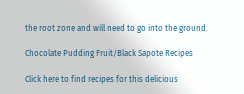the root zone and will need to go into the ground.

Chocolate Pudding Fruit/Black Sapote Recipes

Click here to find recipes for this delicious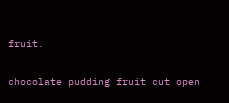fruit.

chocolate pudding fruit cut open